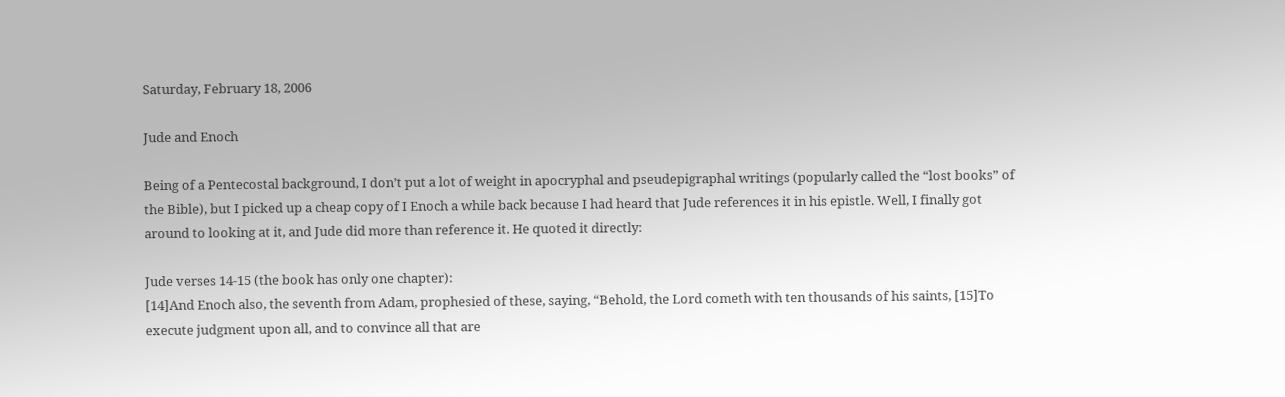Saturday, February 18, 2006

Jude and Enoch

Being of a Pentecostal background, I don’t put a lot of weight in apocryphal and pseudepigraphal writings (popularly called the “lost books” of the Bible), but I picked up a cheap copy of I Enoch a while back because I had heard that Jude references it in his epistle. Well, I finally got around to looking at it, and Jude did more than reference it. He quoted it directly:

Jude verses 14-15 (the book has only one chapter):
[14]And Enoch also, the seventh from Adam, prophesied of these, saying, “Behold, the Lord cometh with ten thousands of his saints, [15]To execute judgment upon all, and to convince all that are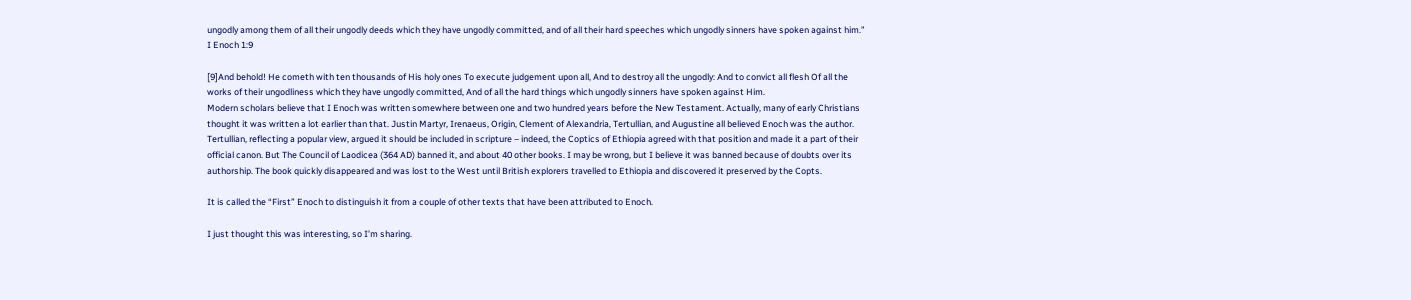ungodly among them of all their ungodly deeds which they have ungodly committed, and of all their hard speeches which ungodly sinners have spoken against him.”
I Enoch 1:9

[9]And behold! He cometh with ten thousands of His holy ones To execute judgement upon all, And to destroy all the ungodly: And to convict all flesh Of all the works of their ungodliness which they have ungodly committed, And of all the hard things which ungodly sinners have spoken against Him.
Modern scholars believe that I Enoch was written somewhere between one and two hundred years before the New Testament. Actually, many of early Christians thought it was written a lot earlier than that. Justin Martyr, Irenaeus, Origin, Clement of Alexandria, Tertullian, and Augustine all believed Enoch was the author. Tertullian, reflecting a popular view, argued it should be included in scripture – indeed, the Coptics of Ethiopia agreed with that position and made it a part of their official canon. But The Council of Laodicea (364 AD) banned it, and about 40 other books. I may be wrong, but I believe it was banned because of doubts over its authorship. The book quickly disappeared and was lost to the West until British explorers travelled to Ethiopia and discovered it preserved by the Copts.

It is called the “First” Enoch to distinguish it from a couple of other texts that have been attributed to Enoch.

I just thought this was interesting, so I’m sharing.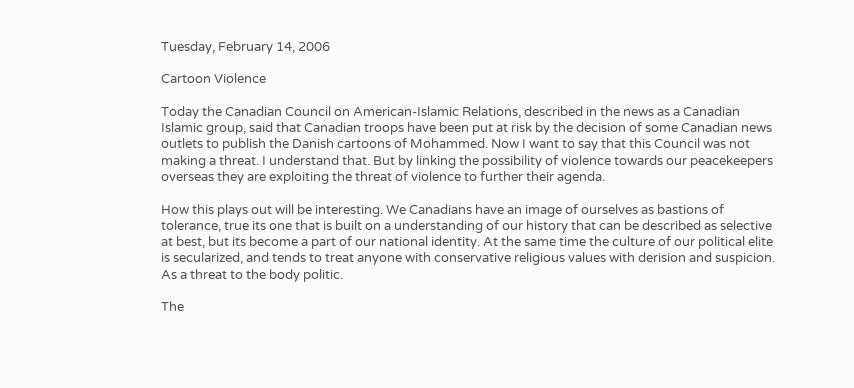Tuesday, February 14, 2006

Cartoon Violence

Today the Canadian Council on American-Islamic Relations, described in the news as a Canadian Islamic group, said that Canadian troops have been put at risk by the decision of some Canadian news outlets to publish the Danish cartoons of Mohammed. Now I want to say that this Council was not making a threat. I understand that. But by linking the possibility of violence towards our peacekeepers overseas they are exploiting the threat of violence to further their agenda.

How this plays out will be interesting. We Canadians have an image of ourselves as bastions of tolerance, true its one that is built on a understanding of our history that can be described as selective at best, but its become a part of our national identity. At the same time the culture of our political elite is secularized, and tends to treat anyone with conservative religious values with derision and suspicion. As a threat to the body politic.

The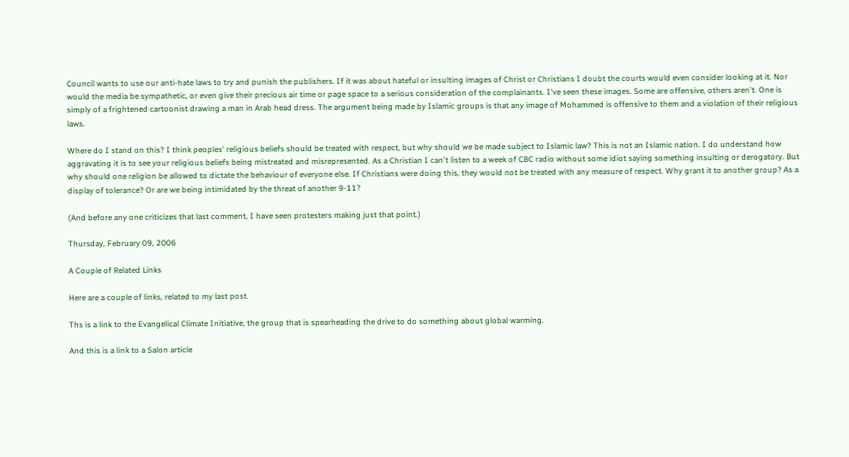Council wants to use our anti-hate laws to try and punish the publishers. If it was about hateful or insulting images of Christ or Christians I doubt the courts would even consider looking at it. Nor would the media be sympathetic, or even give their precious air time or page space to a serious consideration of the complainants. I've seen these images. Some are offensive, others aren't. One is simply of a frightened cartoonist drawing a man in Arab head dress. The argument being made by Islamic groups is that any image of Mohammed is offensive to them and a violation of their religious laws.

Where do I stand on this? I think peoples' religious beliefs should be treated with respect, but why should we be made subject to Islamic law? This is not an Islamic nation. I do understand how aggravating it is to see your religious beliefs being mistreated and misrepresented. As a Christian I can't listen to a week of CBC radio without some idiot saying something insulting or derogatory. But why should one religion be allowed to dictate the behaviour of everyone else. If Christians were doing this, they would not be treated with any measure of respect. Why grant it to another group? As a display of tolerance? Or are we being intimidated by the threat of another 9-11?

(And before any one criticizes that last comment, I have seen protesters making just that point.)

Thursday, February 09, 2006

A Couple of Related Links

Here are a couple of links, related to my last post.

Ths is a link to the Evangelical Climate Initiative, the group that is spearheading the drive to do something about global warming.

And this is a link to a Salon article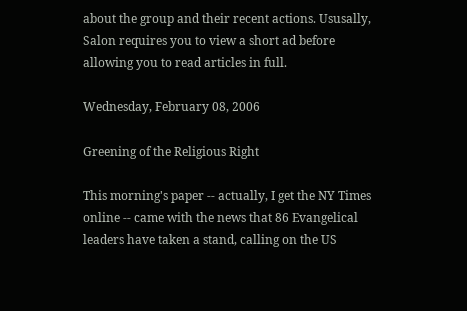about the group and their recent actions. Ususally, Salon requires you to view a short ad before allowing you to read articles in full.

Wednesday, February 08, 2006

Greening of the Religious Right

This morning's paper -- actually, I get the NY Times online -- came with the news that 86 Evangelical leaders have taken a stand, calling on the US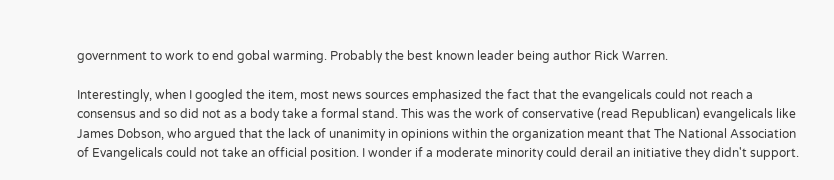government to work to end gobal warming. Probably the best known leader being author Rick Warren.

Interestingly, when I googled the item, most news sources emphasized the fact that the evangelicals could not reach a consensus and so did not as a body take a formal stand. This was the work of conservative (read Republican) evangelicals like James Dobson, who argued that the lack of unanimity in opinions within the organization meant that The National Association of Evangelicals could not take an official position. I wonder if a moderate minority could derail an initiative they didn't support.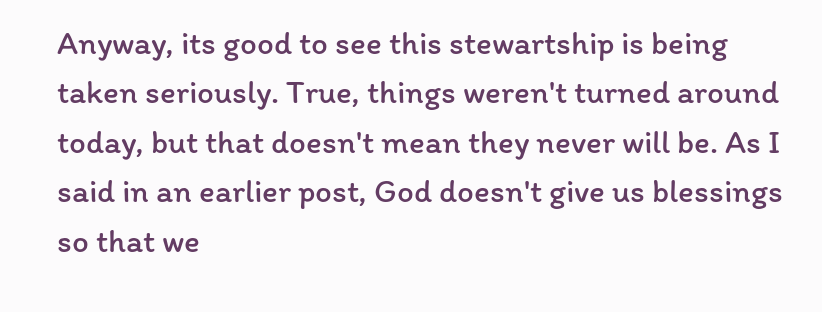Anyway, its good to see this stewartship is being taken seriously. True, things weren't turned around today, but that doesn't mean they never will be. As I said in an earlier post, God doesn't give us blessings so that we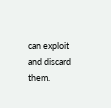can exploit and discard them.